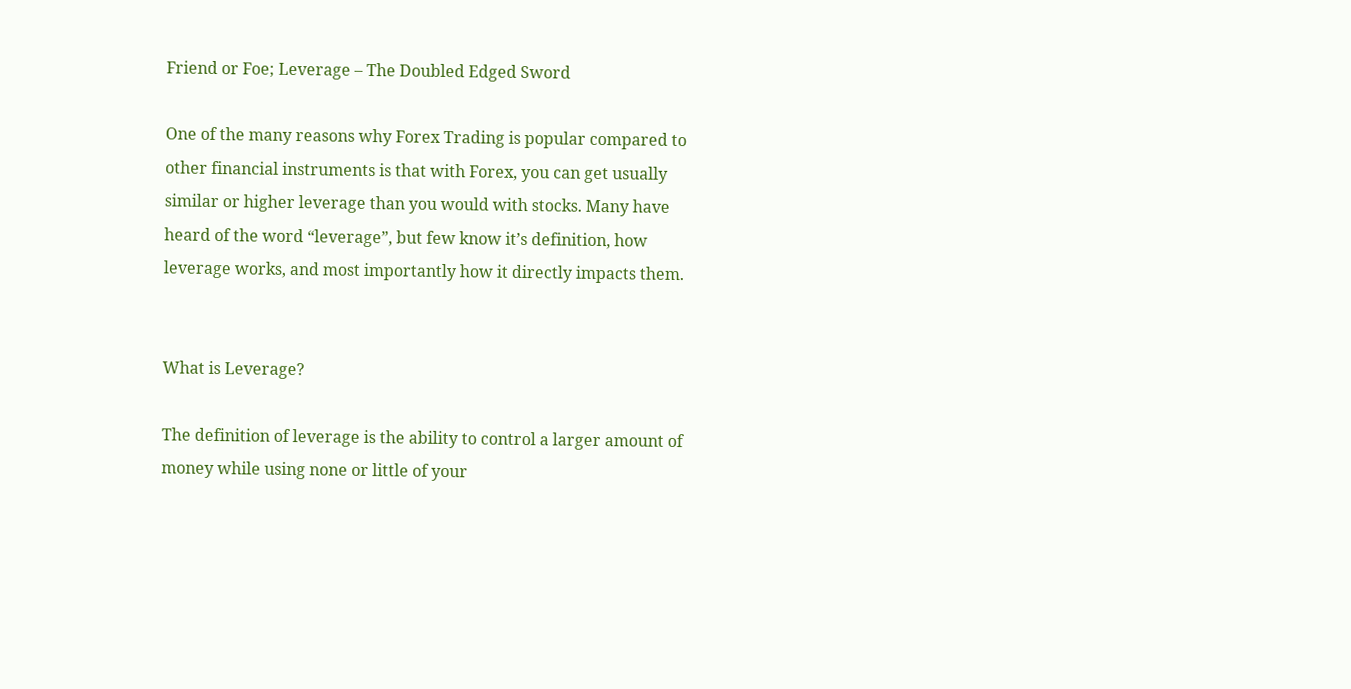Friend or Foe; Leverage – The Doubled Edged Sword

One of the many reasons why Forex Trading is popular compared to other financial instruments is that with Forex, you can get usually similar or higher leverage than you would with stocks. Many have heard of the word “leverage”, but few know it’s definition, how leverage works, and most importantly how it directly impacts them.


What is Leverage?

The definition of leverage is the ability to control a larger amount of money while using none or little of your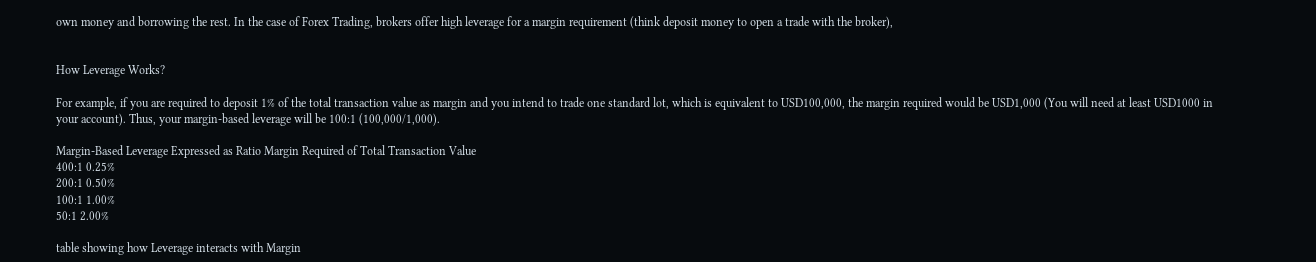own money and borrowing the rest. In the case of Forex Trading, brokers offer high leverage for a margin requirement (think deposit money to open a trade with the broker),


How Leverage Works?

For example, if you are required to deposit 1% of the total transaction value as margin and you intend to trade one standard lot, which is equivalent to USD100,000, the margin required would be USD1,000 (You will need at least USD1000 in your account). Thus, your margin-based leverage will be 100:1 (100,000/1,000).

Margin-Based Leverage Expressed as Ratio Margin Required of Total Transaction Value
400:1 0.25%
200:1 0.50%
100:1 1.00%
50:1 2.00%

table showing how Leverage interacts with Margin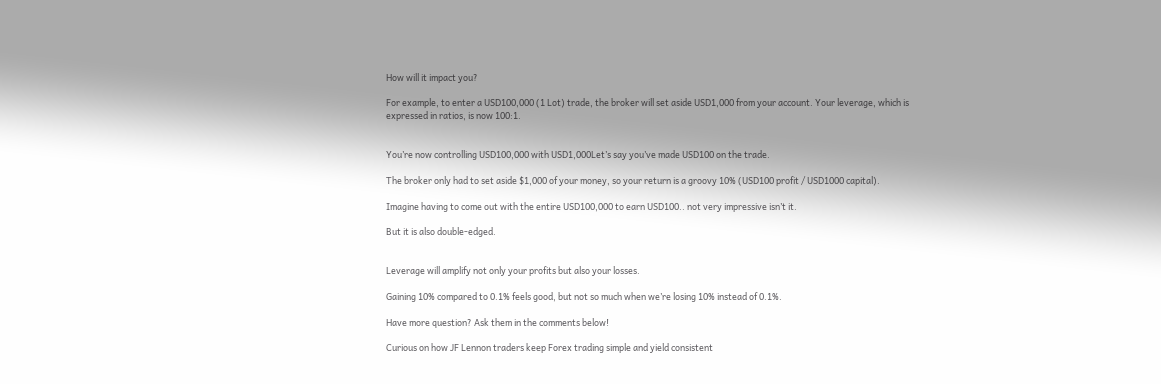How will it impact you?

For example, to enter a USD100,000 (1 Lot) trade, the broker will set aside USD1,000 from your account. Your leverage, which is expressed in ratios, is now 100:1.


You’re now controlling USD100,000 with USD1,000Let’s say you’ve made USD100 on the trade.

The broker only had to set aside $1,000 of your money, so your return is a groovy 10% (USD100 profit / USD1000 capital).

Imagine having to come out with the entire USD100,000 to earn USD100.. not very impressive isn’t it.

But it is also double-edged.


Leverage will amplify not only your profits but also your losses.

Gaining 10% compared to 0.1% feels good, but not so much when we’re losing 10% instead of 0.1%.

Have more question? Ask them in the comments below!

Curious on how JF Lennon traders keep Forex trading simple and yield consistent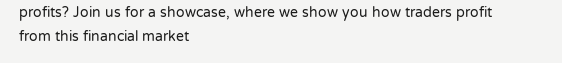profits? Join us for a showcase, where we show you how traders profit from this financial market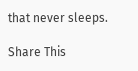that never sleeps.

Share This